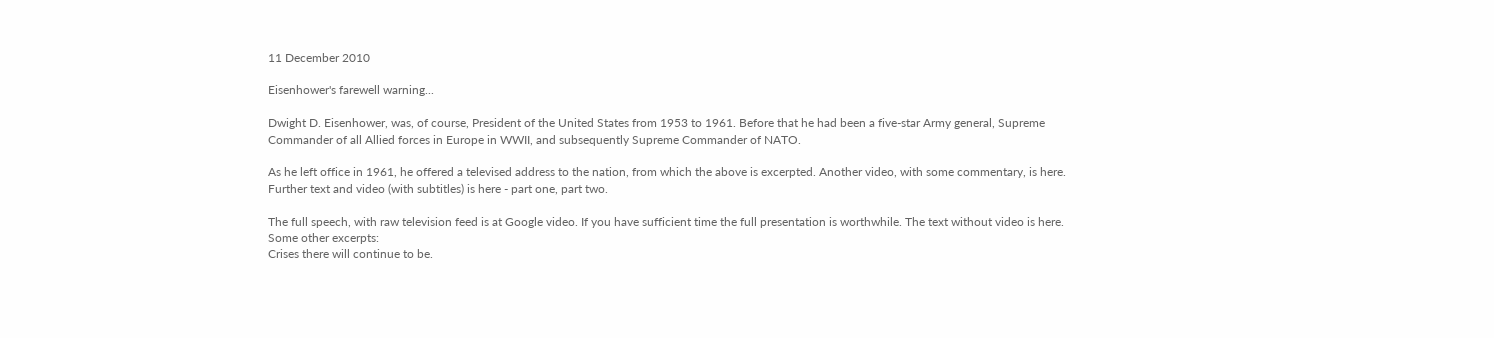11 December 2010

Eisenhower's farewell warning...

Dwight D. Eisenhower, was, of course, President of the United States from 1953 to 1961. Before that he had been a five-star Army general, Supreme Commander of all Allied forces in Europe in WWII, and subsequently Supreme Commander of NATO.

As he left office in 1961, he offered a televised address to the nation, from which the above is excerpted. Another video, with some commentary, is here. Further text and video (with subtitles) is here - part one, part two.

The full speech, with raw television feed is at Google video. If you have sufficient time the full presentation is worthwhile. The text without video is here. Some other excerpts:
Crises there will continue to be.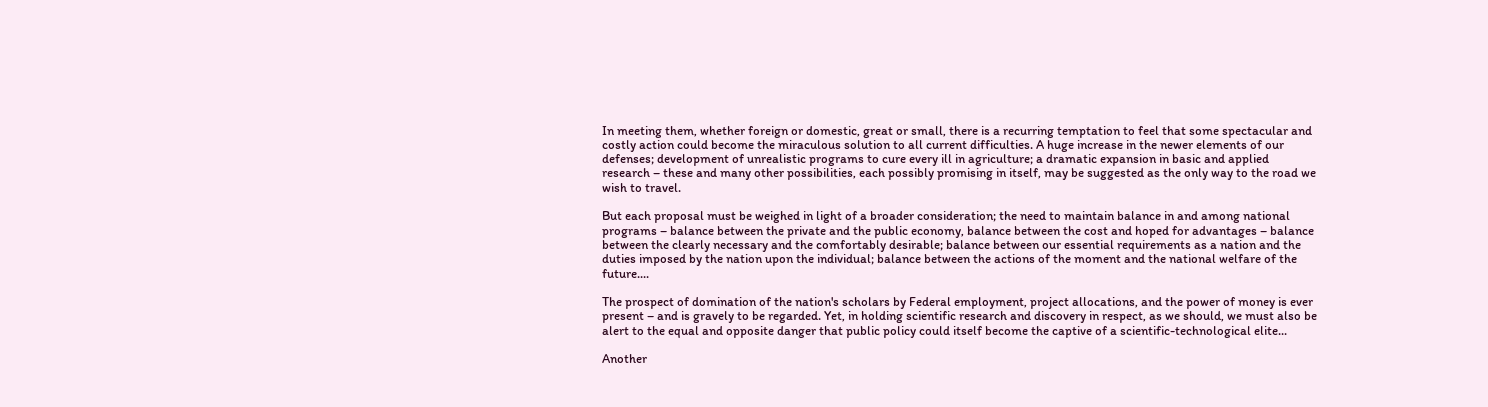In meeting them, whether foreign or domestic, great or small, there is a recurring temptation to feel that some spectacular and costly action could become the miraculous solution to all current difficulties. A huge increase in the newer elements of our defenses; development of unrealistic programs to cure every ill in agriculture; a dramatic expansion in basic and applied research – these and many other possibilities, each possibly promising in itself, may be suggested as the only way to the road we wish to travel.

But each proposal must be weighed in light of a broader consideration; the need to maintain balance in and among national programs – balance between the private and the public economy, balance between the cost and hoped for advantages – balance between the clearly necessary and the comfortably desirable; balance between our essential requirements as a nation and the duties imposed by the nation upon the individual; balance between the actions of the moment and the national welfare of the future....

The prospect of domination of the nation's scholars by Federal employment, project allocations, and the power of money is ever present – and is gravely to be regarded. Yet, in holding scientific research and discovery in respect, as we should, we must also be alert to the equal and opposite danger that public policy could itself become the captive of a scientific-technological elite...

Another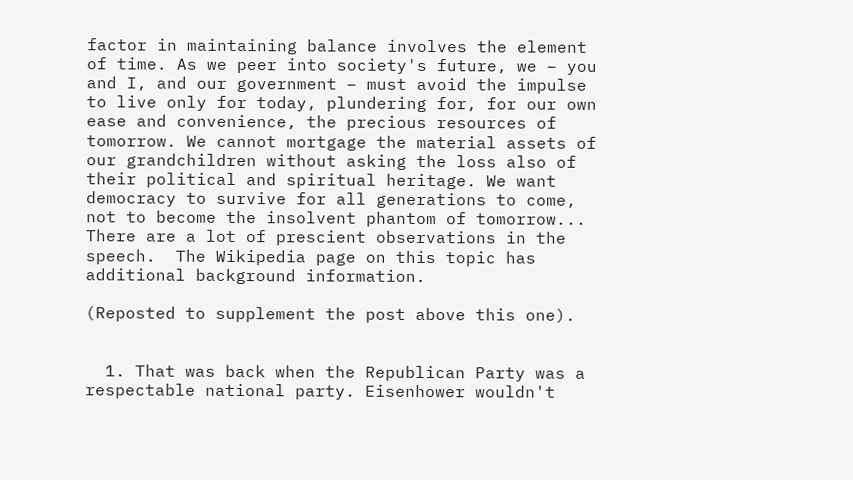factor in maintaining balance involves the element of time. As we peer into society's future, we – you and I, and our government – must avoid the impulse to live only for today, plundering for, for our own ease and convenience, the precious resources of tomorrow. We cannot mortgage the material assets of our grandchildren without asking the loss also of their political and spiritual heritage. We want democracy to survive for all generations to come, not to become the insolvent phantom of tomorrow...
There are a lot of prescient observations in the speech.  The Wikipedia page on this topic has additional background information.

(Reposted to supplement the post above this one).


  1. That was back when the Republican Party was a respectable national party. Eisenhower wouldn't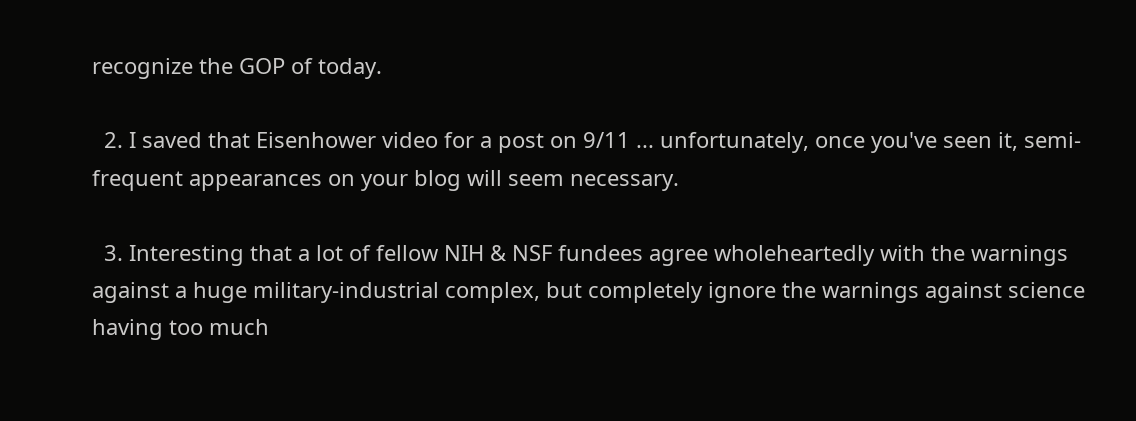recognize the GOP of today.

  2. I saved that Eisenhower video for a post on 9/11 ... unfortunately, once you've seen it, semi-frequent appearances on your blog will seem necessary.

  3. Interesting that a lot of fellow NIH & NSF fundees agree wholeheartedly with the warnings against a huge military-industrial complex, but completely ignore the warnings against science having too much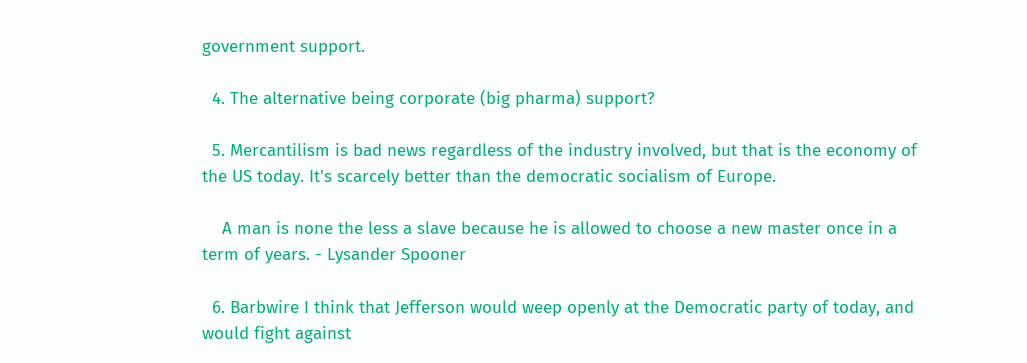government support.

  4. The alternative being corporate (big pharma) support?

  5. Mercantilism is bad news regardless of the industry involved, but that is the economy of the US today. It's scarcely better than the democratic socialism of Europe.

    A man is none the less a slave because he is allowed to choose a new master once in a term of years. - Lysander Spooner

  6. Barbwire I think that Jefferson would weep openly at the Democratic party of today, and would fight against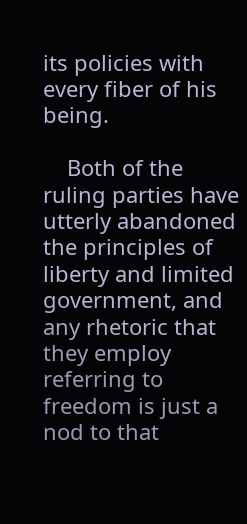its policies with every fiber of his being.

    Both of the ruling parties have utterly abandoned the principles of liberty and limited government, and any rhetoric that they employ referring to freedom is just a nod to that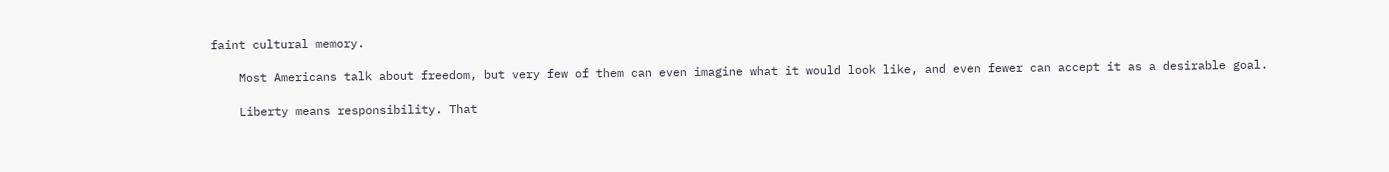faint cultural memory.

    Most Americans talk about freedom, but very few of them can even imagine what it would look like, and even fewer can accept it as a desirable goal.

    Liberty means responsibility. That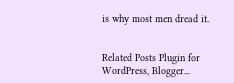is why most men dread it.


Related Posts Plugin for WordPress, Blogger...